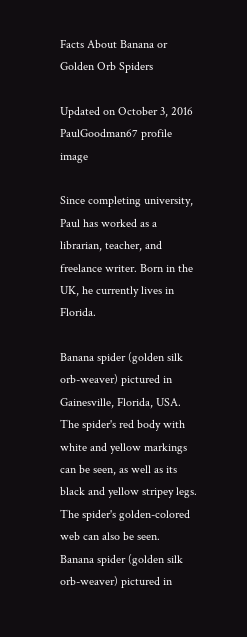Facts About Banana or Golden Orb Spiders

Updated on October 3, 2016
PaulGoodman67 profile image

Since completing university, Paul has worked as a librarian, teacher, and freelance writer. Born in the UK, he currently lives in Florida.

Banana spider (golden silk orb-weaver) pictured in Gainesville, Florida, USA. The spider's red body with white and yellow markings can be seen, as well as its black and yellow stripey legs.  The spider's golden-colored web can also be seen.
Banana spider (golden silk orb-weaver) pictured in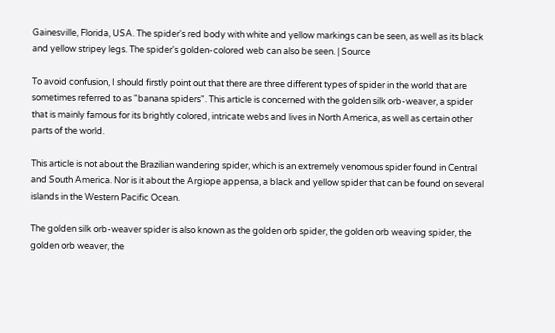Gainesville, Florida, USA. The spider's red body with white and yellow markings can be seen, as well as its black and yellow stripey legs. The spider's golden-colored web can also be seen. | Source

To avoid confusion, I should firstly point out that there are three different types of spider in the world that are sometimes referred to as "banana spiders". This article is concerned with the golden silk orb-weaver, a spider that is mainly famous for its brightly colored, intricate webs and lives in North America, as well as certain other parts of the world.

This article is not about the Brazilian wandering spider, which is an extremely venomous spider found in Central and South America. Nor is it about the Argiope appensa, a black and yellow spider that can be found on several islands in the Western Pacific Ocean.

The golden silk orb-weaver spider is also known as the golden orb spider, the golden orb weaving spider, the golden orb weaver, the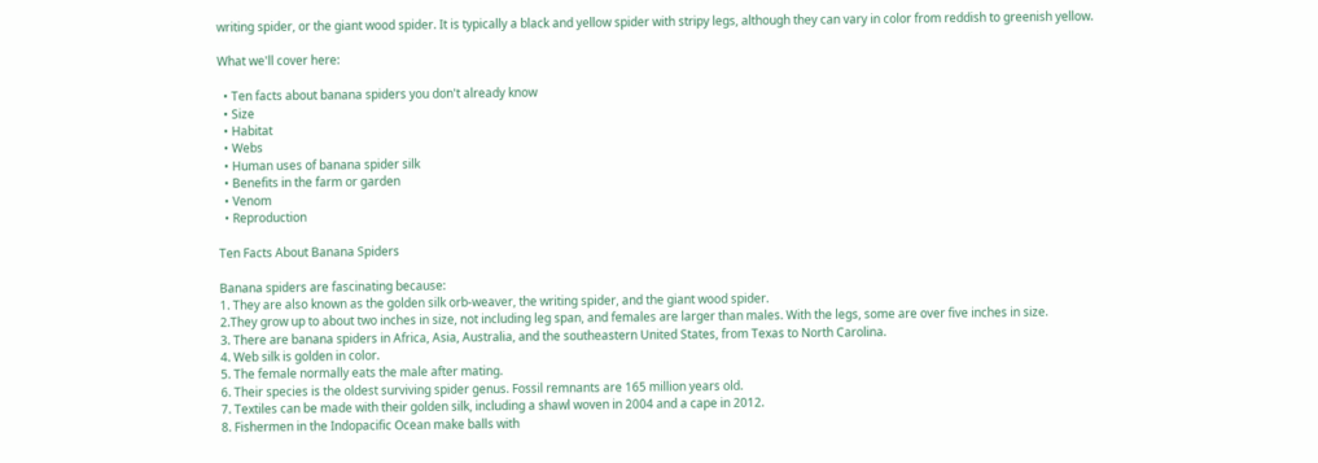writing spider, or the giant wood spider. It is typically a black and yellow spider with stripy legs, although they can vary in color from reddish to greenish yellow.

What we'll cover here:

  • Ten facts about banana spiders you don't already know
  • Size
  • Habitat
  • Webs
  • Human uses of banana spider silk
  • Benefits in the farm or garden
  • Venom
  • Reproduction

Ten Facts About Banana Spiders

Banana spiders are fascinating because:
1. They are also known as the golden silk orb-weaver, the writing spider, and the giant wood spider.
2.They grow up to about two inches in size, not including leg span, and females are larger than males. With the legs, some are over five inches in size.
3. There are banana spiders in Africa, Asia, Australia, and the southeastern United States, from Texas to North Carolina.
4. Web silk is golden in color.
5. The female normally eats the male after mating.
6. Their species is the oldest surviving spider genus. Fossil remnants are 165 million years old.
7. Textiles can be made with their golden silk, including a shawl woven in 2004 and a cape in 2012.
8. Fishermen in the Indopacific Ocean make balls with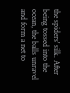the spiders' silk. After being tossed into the ocean, the balls unravel and form a net to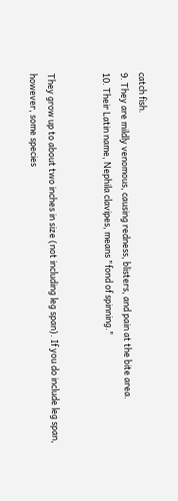catch fish.
9. They are mildly venomous, causing redness, blisters, and pain at the bite area.
10. Their Latin name, Nephila clavipes, means "fond of spinning."


They grow up to about two inches in size (not including leg span). If you do include leg span, however, some species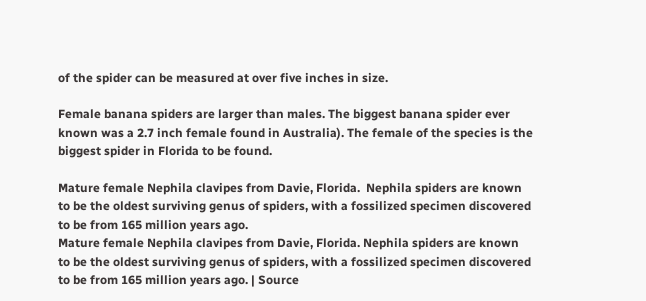of the spider can be measured at over five inches in size.

Female banana spiders are larger than males. The biggest banana spider ever known was a 2.7 inch female found in Australia). The female of the species is the biggest spider in Florida to be found.

Mature female Nephila clavipes from Davie, Florida.  Nephila spiders are known to be the oldest surviving genus of spiders, with a fossilized specimen discovered to be from 165 million years ago.
Mature female Nephila clavipes from Davie, Florida. Nephila spiders are known to be the oldest surviving genus of spiders, with a fossilized specimen discovered to be from 165 million years ago. | Source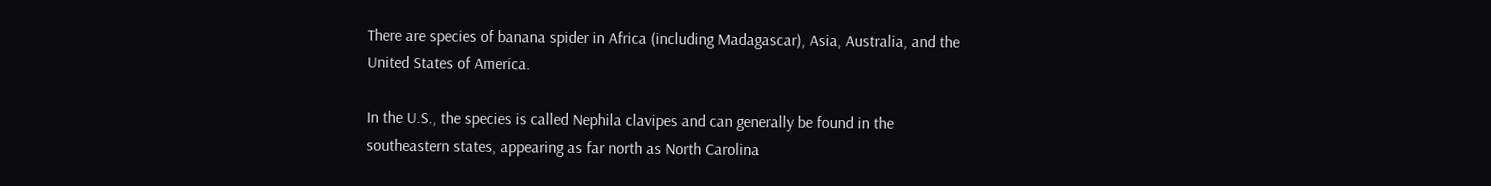There are species of banana spider in Africa (including Madagascar), Asia, Australia, and the United States of America.

In the U.S., the species is called Nephila clavipes and can generally be found in the southeastern states, appearing as far north as North Carolina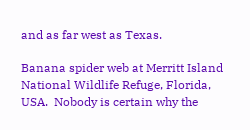and as far west as Texas.

Banana spider web at Merritt Island National Wildlife Refuge, Florida, USA.  Nobody is certain why the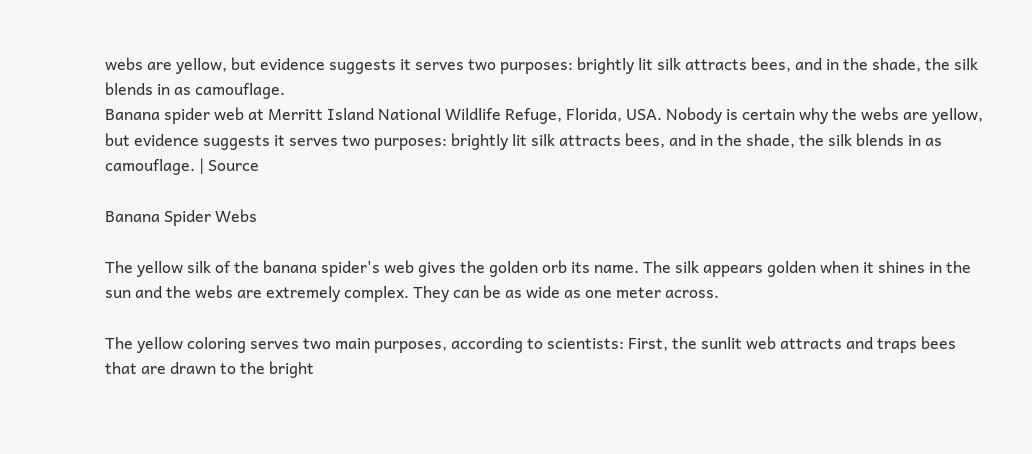webs are yellow, but evidence suggests it serves two purposes: brightly lit silk attracts bees, and in the shade, the silk blends in as camouflage.
Banana spider web at Merritt Island National Wildlife Refuge, Florida, USA. Nobody is certain why the webs are yellow, but evidence suggests it serves two purposes: brightly lit silk attracts bees, and in the shade, the silk blends in as camouflage. | Source

Banana Spider Webs

The yellow silk of the banana spider's web gives the golden orb its name. The silk appears golden when it shines in the sun and the webs are extremely complex. They can be as wide as one meter across.

The yellow coloring serves two main purposes, according to scientists: First, the sunlit web attracts and traps bees that are drawn to the bright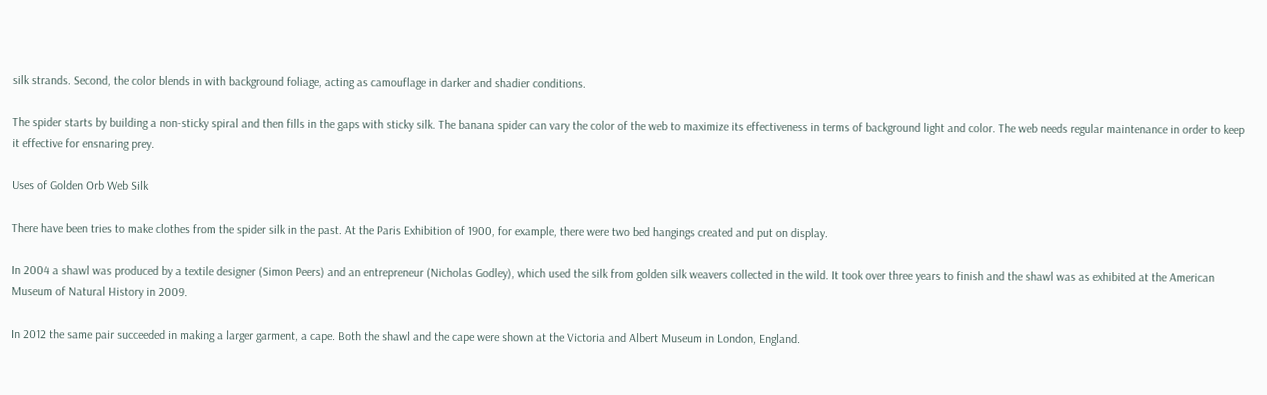silk strands. Second, the color blends in with background foliage, acting as camouflage in darker and shadier conditions.

The spider starts by building a non-sticky spiral and then fills in the gaps with sticky silk. The banana spider can vary the color of the web to maximize its effectiveness in terms of background light and color. The web needs regular maintenance in order to keep it effective for ensnaring prey.

Uses of Golden Orb Web Silk

There have been tries to make clothes from the spider silk in the past. At the Paris Exhibition of 1900, for example, there were two bed hangings created and put on display.

In 2004 a shawl was produced by a textile designer (Simon Peers) and an entrepreneur (Nicholas Godley), which used the silk from golden silk weavers collected in the wild. It took over three years to finish and the shawl was as exhibited at the American Museum of Natural History in 2009.

In 2012 the same pair succeeded in making a larger garment, a cape. Both the shawl and the cape were shown at the Victoria and Albert Museum in London, England.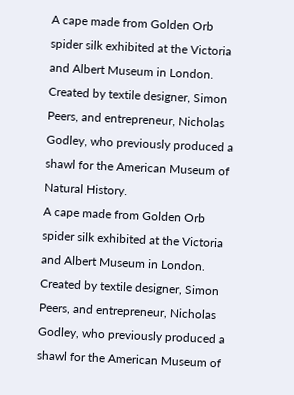A cape made from Golden Orb spider silk exhibited at the Victoria and Albert Museum in London.  Created by textile designer, Simon Peers, and entrepreneur, Nicholas Godley, who previously produced a shawl for the American Museum of Natural History.
A cape made from Golden Orb spider silk exhibited at the Victoria and Albert Museum in London. Created by textile designer, Simon Peers, and entrepreneur, Nicholas Godley, who previously produced a shawl for the American Museum of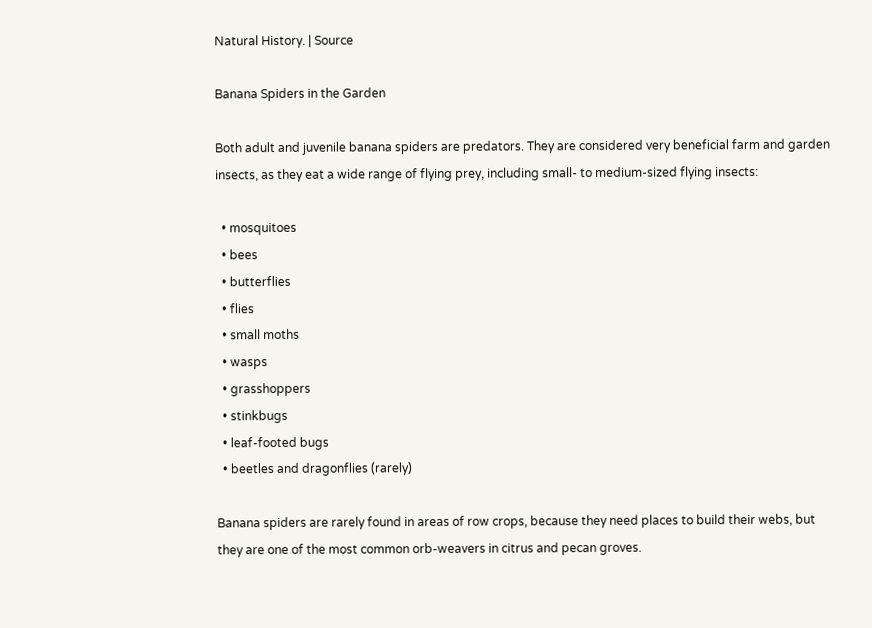Natural History. | Source

Banana Spiders in the Garden

Both adult and juvenile banana spiders are predators. They are considered very beneficial farm and garden insects, as they eat a wide range of flying prey, including small- to medium-sized flying insects:

  • mosquitoes
  • bees
  • butterflies
  • flies
  • small moths
  • wasps
  • grasshoppers
  • stinkbugs
  • leaf-footed bugs
  • beetles and dragonflies (rarely)

Banana spiders are rarely found in areas of row crops, because they need places to build their webs, but they are one of the most common orb-weavers in citrus and pecan groves.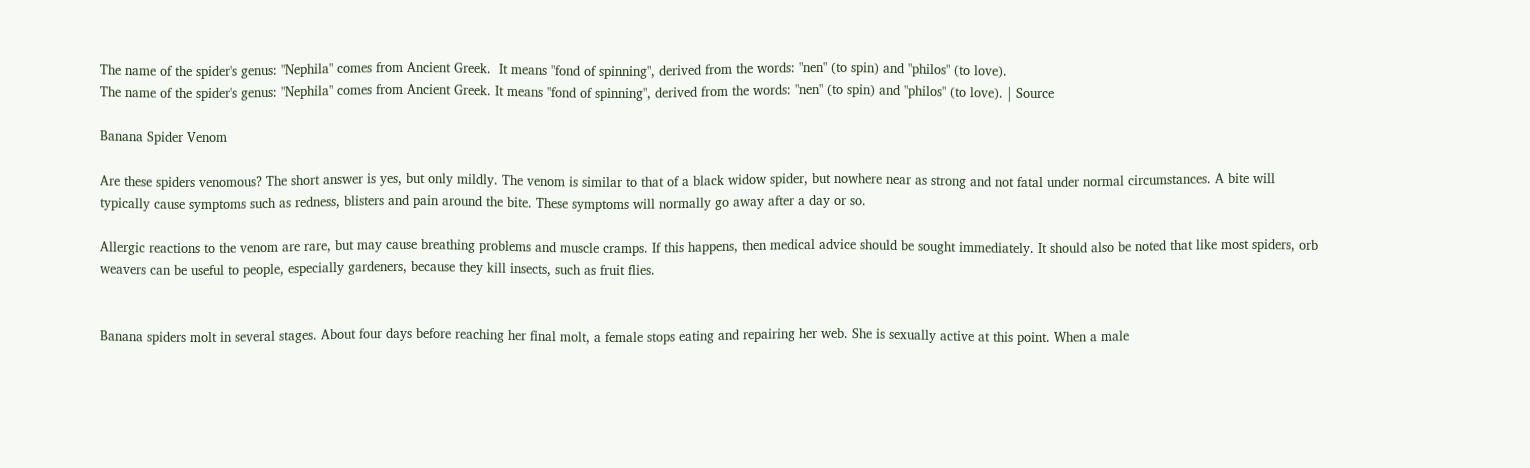The name of the spider's genus: "Nephila" comes from Ancient Greek.  It means "fond of spinning", derived from the words: "nen" (to spin) and "philos" (to love).
The name of the spider's genus: "Nephila" comes from Ancient Greek. It means "fond of spinning", derived from the words: "nen" (to spin) and "philos" (to love). | Source

Banana Spider Venom

Are these spiders venomous? The short answer is yes, but only mildly. The venom is similar to that of a black widow spider, but nowhere near as strong and not fatal under normal circumstances. A bite will typically cause symptoms such as redness, blisters and pain around the bite. These symptoms will normally go away after a day or so.

Allergic reactions to the venom are rare, but may cause breathing problems and muscle cramps. If this happens, then medical advice should be sought immediately. It should also be noted that like most spiders, orb weavers can be useful to people, especially gardeners, because they kill insects, such as fruit flies.


Banana spiders molt in several stages. About four days before reaching her final molt, a female stops eating and repairing her web. She is sexually active at this point. When a male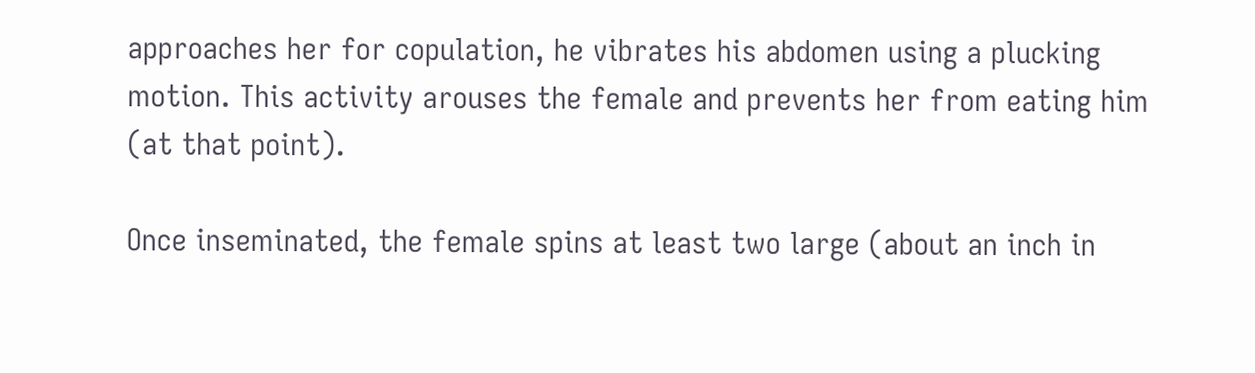approaches her for copulation, he vibrates his abdomen using a plucking motion. This activity arouses the female and prevents her from eating him (at that point).

Once inseminated, the female spins at least two large (about an inch in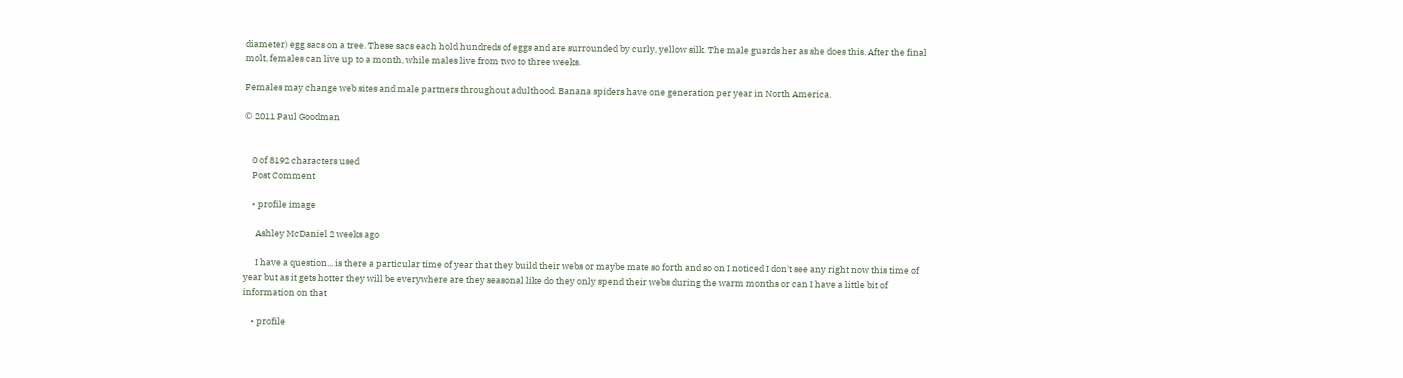diameter) egg sacs on a tree. These sacs each hold hundreds of eggs and are surrounded by curly, yellow silk. The male guards her as she does this. After the final molt, females can live up to a month, while males live from two to three weeks.

Females may change web sites and male partners throughout adulthood. Banana spiders have one generation per year in North America.

© 2011 Paul Goodman


    0 of 8192 characters used
    Post Comment

    • profile image

      Ashley McDaniel 2 weeks ago

      I have a question... is there a particular time of year that they build their webs or maybe mate so forth and so on I noticed I don't see any right now this time of year but as it gets hotter they will be everywhere are they seasonal like do they only spend their webs during the warm months or can I have a little bit of information on that

    • profile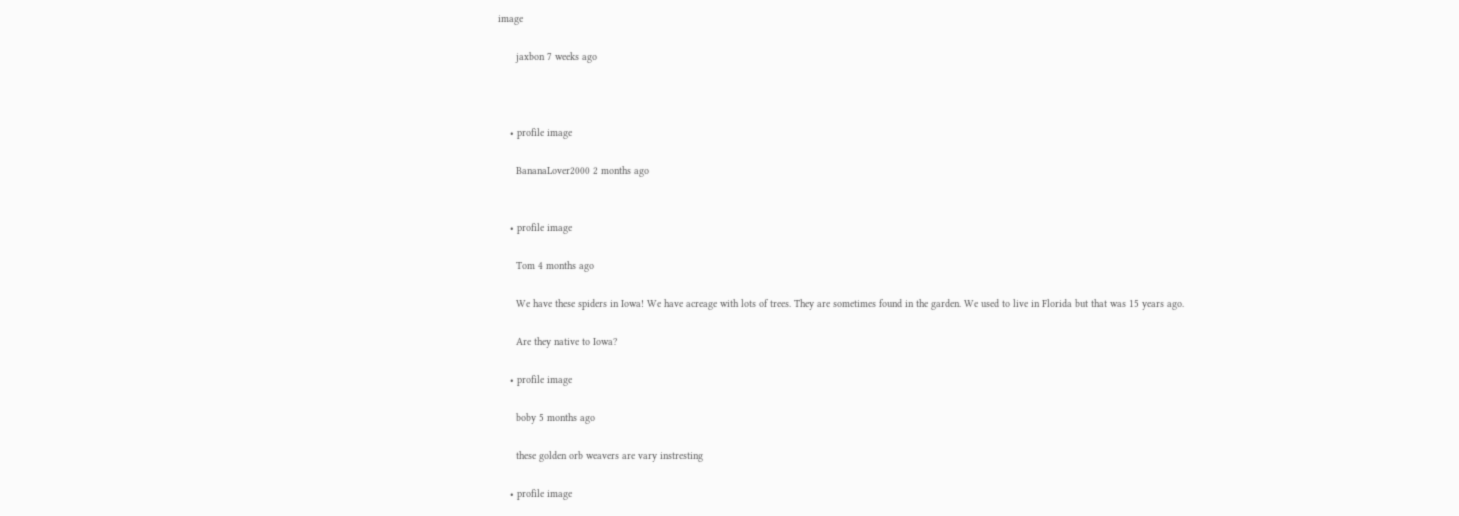image

      jaxbon 7 weeks ago



    • profile image

      BananaLover2000 2 months ago


    • profile image

      Tom 4 months ago

      We have these spiders in Iowa! We have acreage with lots of trees. They are sometimes found in the garden. We used to live in Florida but that was 15 years ago.

      Are they native to Iowa?

    • profile image

      boby 5 months ago

      these golden orb weavers are vary instresting

    • profile image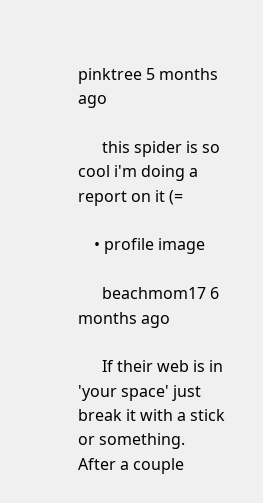pinktree 5 months ago

      this spider is so cool i'm doing a report on it (=

    • profile image

      beachmom17 6 months ago

      If their web is in 'your space' just break it with a stick or something. After a couple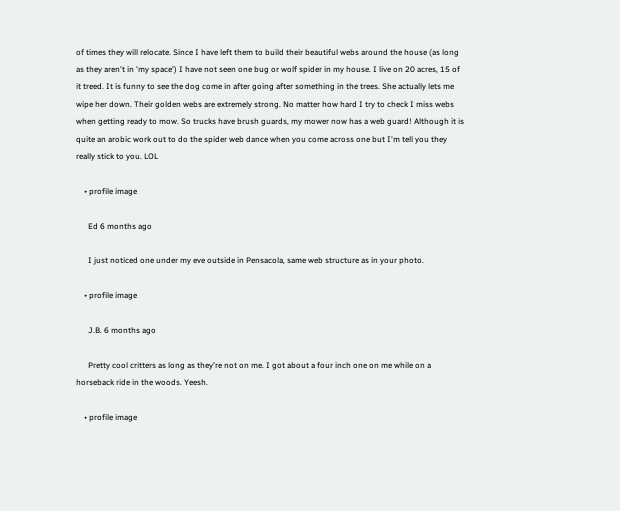of times they will relocate. Since I have left them to build their beautiful webs around the house (as long as they aren't in 'my space') I have not seen one bug or wolf spider in my house. I live on 20 acres, 15 of it treed. It is funny to see the dog come in after going after something in the trees. She actually lets me wipe her down. Their golden webs are extremely strong. No matter how hard I try to check I miss webs when getting ready to mow. So trucks have brush guards, my mower now has a web guard! Although it is quite an arobic work out to do the spider web dance when you come across one but I'm tell you they really stick to you. LOL

    • profile image

      Ed 6 months ago

      I just noticed one under my eve outside in Pensacola, same web structure as in your photo.

    • profile image

      J.B. 6 months ago

      Pretty cool critters as long as they're not on me. I got about a four inch one on me while on a horseback ride in the woods. Yeesh.

    • profile image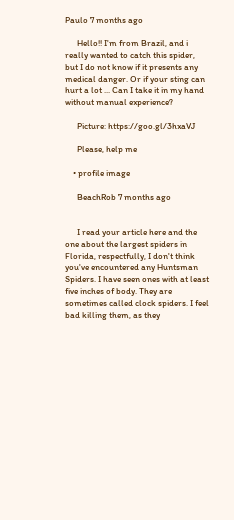Paulo 7 months ago

      Hello!! I'm from Brazil, and i really wanted to catch this spider, but I do not know if it presents any medical danger. Or if your sting can hurt a lot ... Can I take it in my hand without manual experience?

      Picture: https://goo.gl/3hxaVJ

      Please, help me

    • profile image

      BeachRob 7 months ago


      I read your article here and the one about the largest spiders in Florida, respectfully, I don't think you've encountered any Huntsman Spiders. I have seen ones with at least five inches of body. They are sometimes called clock spiders. I feel bad killing them, as they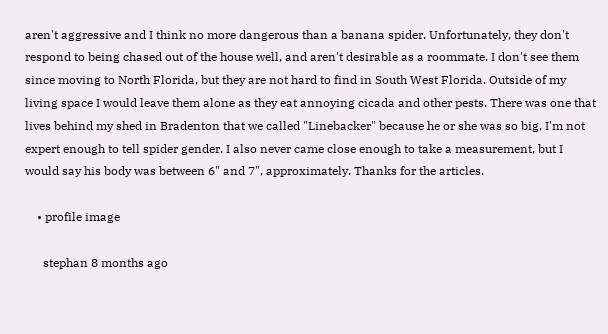aren't aggressive and I think no more dangerous than a banana spider. Unfortunately, they don't respond to being chased out of the house well, and aren't desirable as a roommate. I don't see them since moving to North Florida, but they are not hard to find in South West Florida. Outside of my living space I would leave them alone as they eat annoying cicada and other pests. There was one that lives behind my shed in Bradenton that we called "Linebacker" because he or she was so big, I'm not expert enough to tell spider gender. I also never came close enough to take a measurement, but I would say his body was between 6" and 7", approximately. Thanks for the articles.

    • profile image

      stephan 8 months ago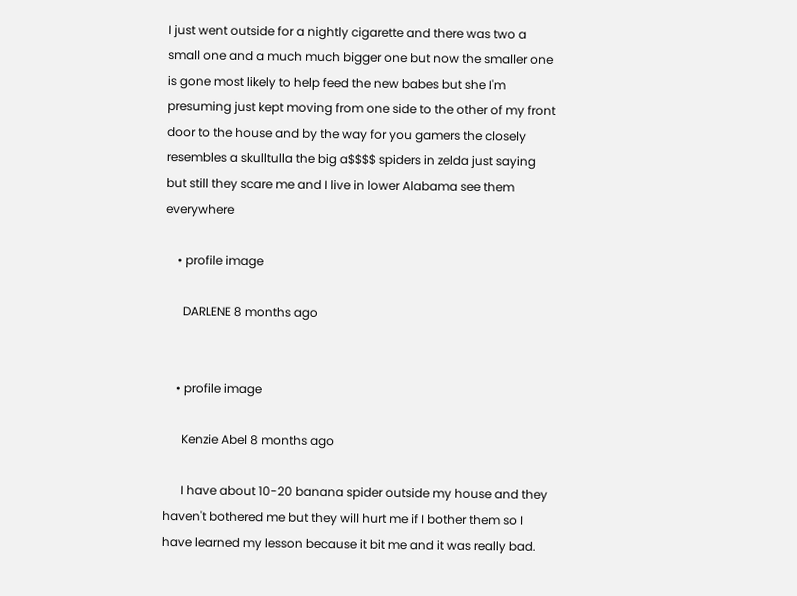I just went outside for a nightly cigarette and there was two a small one and a much much bigger one but now the smaller one is gone most likely to help feed the new babes but she I'm presuming just kept moving from one side to the other of my front door to the house and by the way for you gamers the closely resembles a skulltulla the big a$$$$ spiders in zelda just saying but still they scare me and I live in lower Alabama see them everywhere

    • profile image

      DARLENE 8 months ago


    • profile image

      Kenzie Abel 8 months ago

      I have about 10-20 banana spider outside my house and they haven't bothered me but they will hurt me if I bother them so I have learned my lesson because it bit me and it was really bad.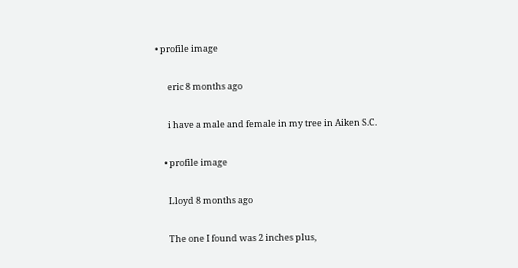• profile image

      eric 8 months ago

      i have a male and female in my tree in Aiken S.C.

    • profile image

      Lloyd 8 months ago

      The one I found was 2 inches plus,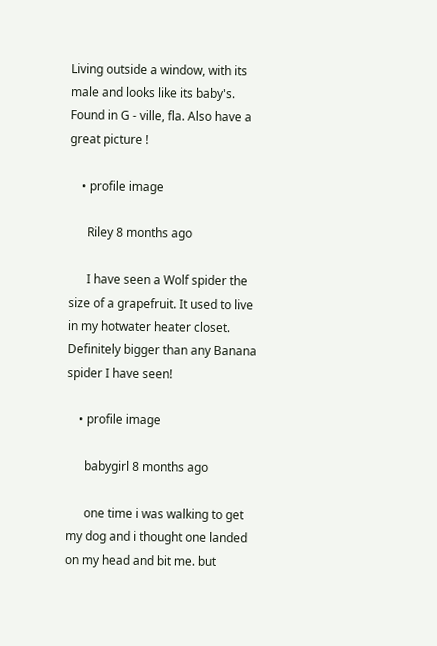Living outside a window, with its male and looks like its baby's. Found in G - ville, fla. Also have a great picture !

    • profile image

      Riley 8 months ago

      I have seen a Wolf spider the size of a grapefruit. It used to live in my hotwater heater closet. Definitely bigger than any Banana spider I have seen!

    • profile image

      babygirl 8 months ago

      one time i was walking to get my dog and i thought one landed on my head and bit me. but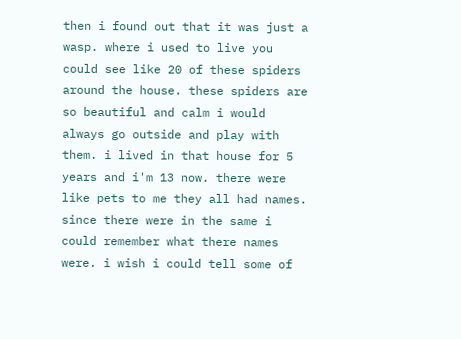then i found out that it was just a wasp. where i used to live you could see like 20 of these spiders around the house. these spiders are so beautiful and calm i would always go outside and play with them. i lived in that house for 5 years and i'm 13 now. there were like pets to me they all had names. since there were in the same i could remember what there names were. i wish i could tell some of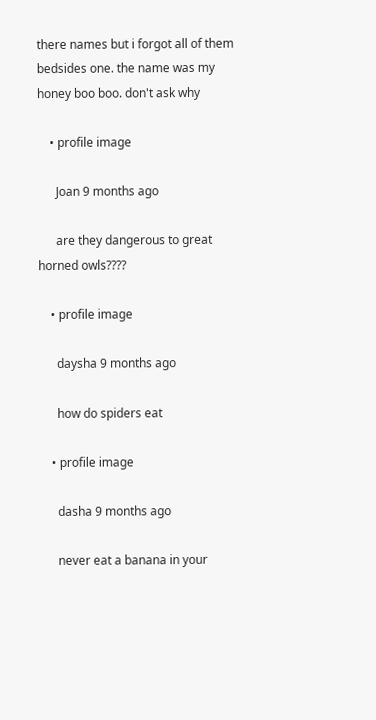there names but i forgot all of them bedsides one. the name was my honey boo boo. don't ask why

    • profile image

      Joan 9 months ago

      are they dangerous to great horned owls????

    • profile image

      daysha 9 months ago

      how do spiders eat

    • profile image

      dasha 9 months ago

      never eat a banana in your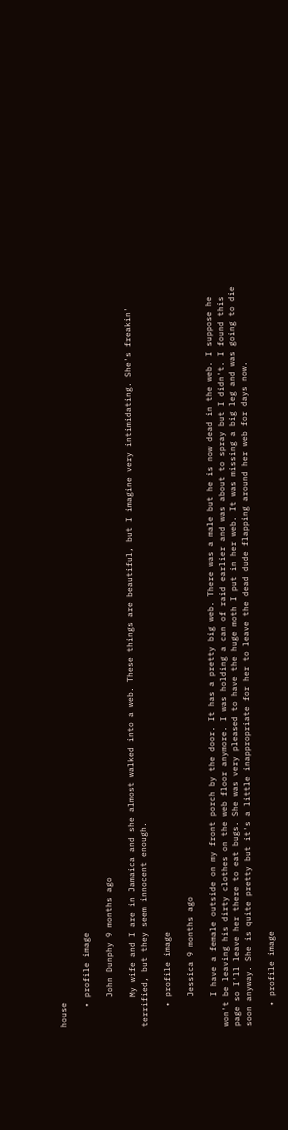house

    • profile image

      John Dunphy 9 months ago

      My wife and I are in Jamaica and she almost walked into a web. These things are beautiful, but I imagine very intimidating. She's freakin' terrified, but they seem innocent enough.

    • profile image

      Jessica 9 months ago

      I have a female outside on my front porch by the door. It has a pretty big web. There was a male but he is now dead in the web. I suppose he won't be leaving his dirty clothes on the web floor anymore. I was holding a can of raid earlier and was about to spray but I didn't. I found this page so I'll leave her there to eat bugs. She was very pleased to have the huge moth I put in her web. It was missing a big leg and was going to die soon anyway. She is quite pretty but it's a little inappropriate for her to leave the dead dude flapping around her web for days now.

    • profile image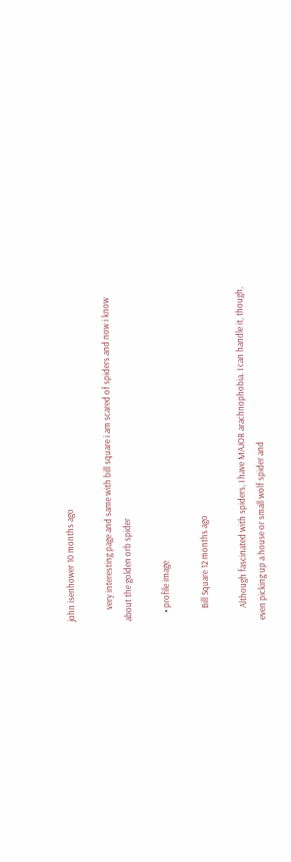john isenhower 10 months ago

      very interesting page and same with bill square i am scared of spiders and now i know about the golden orb spider

    • profile image

      Bill Square 12 months ago

      Although fascinated with spiders, I have MAJOR arachnophobia. I can handle it, though, even picking up a house or small wolf spider and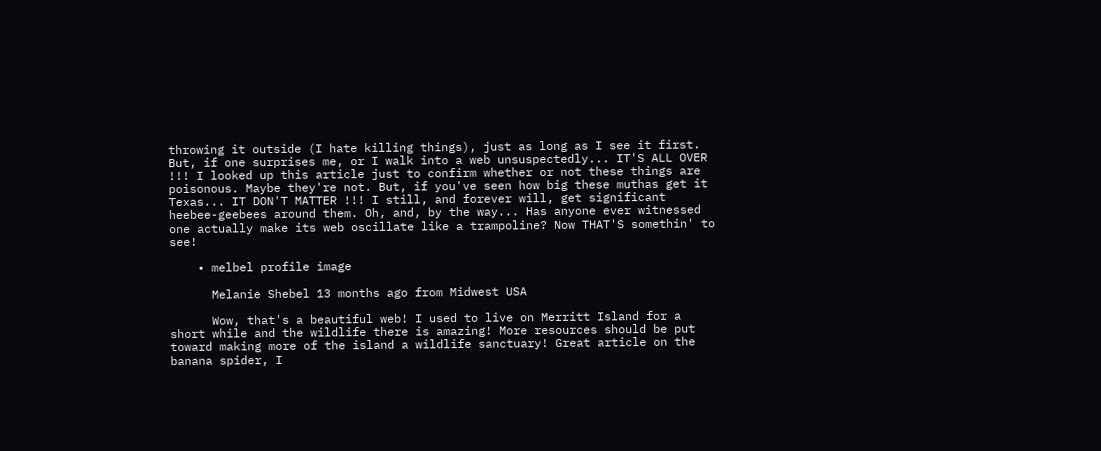throwing it outside (I hate killing things), just as long as I see it first. But, if one surprises me, or I walk into a web unsuspectedly... IT'S ALL OVER !!! I looked up this article just to confirm whether or not these things are poisonous. Maybe they're not. But, if you've seen how big these muthas get it Texas... IT DON'T MATTER !!! I still, and forever will, get significant heebee-geebees around them. Oh, and, by the way... Has anyone ever witnessed one actually make its web oscillate like a trampoline? Now THAT'S somethin' to see!

    • melbel profile image

      Melanie Shebel 13 months ago from Midwest USA

      Wow, that's a beautiful web! I used to live on Merritt Island for a short while and the wildlife there is amazing! More resources should be put toward making more of the island a wildlife sanctuary! Great article on the banana spider, I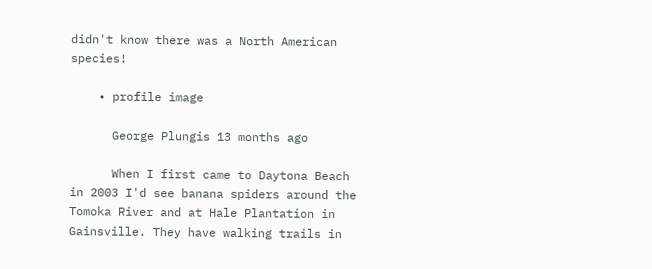didn't know there was a North American species!

    • profile image

      George Plungis 13 months ago

      When I first came to Daytona Beach in 2003 I'd see banana spiders around the Tomoka River and at Hale Plantation in Gainsville. They have walking trails in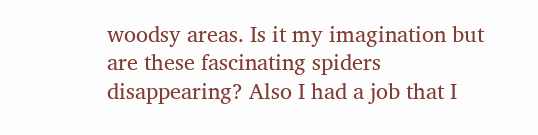woodsy areas. Is it my imagination but are these fascinating spiders disappearing? Also I had a job that I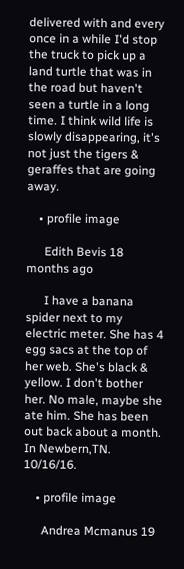delivered with and every once in a while I'd stop the truck to pick up a land turtle that was in the road but haven't seen a turtle in a long time. I think wild life is slowly disappearing, it's not just the tigers & geraffes that are going away.

    • profile image

      Edith Bevis 18 months ago

      I have a banana spider next to my electric meter. She has 4 egg sacs at the top of her web. She's black & yellow. I don't bother her. No male, maybe she ate him. She has been out back about a month. In Newbern,TN. 10/16/16.

    • profile image

      Andrea Mcmanus 19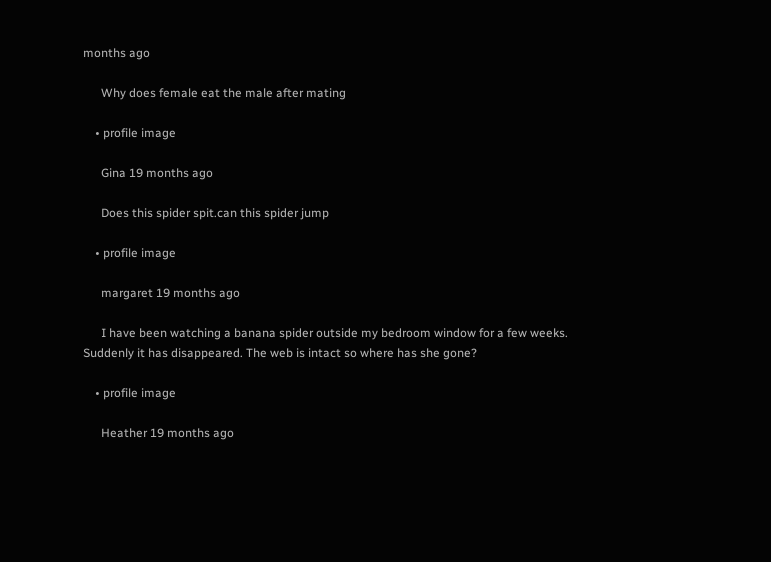months ago

      Why does female eat the male after mating

    • profile image

      Gina 19 months ago

      Does this spider spit.can this spider jump

    • profile image

      margaret 19 months ago

      I have been watching a banana spider outside my bedroom window for a few weeks. Suddenly it has disappeared. The web is intact so where has she gone?

    • profile image

      Heather 19 months ago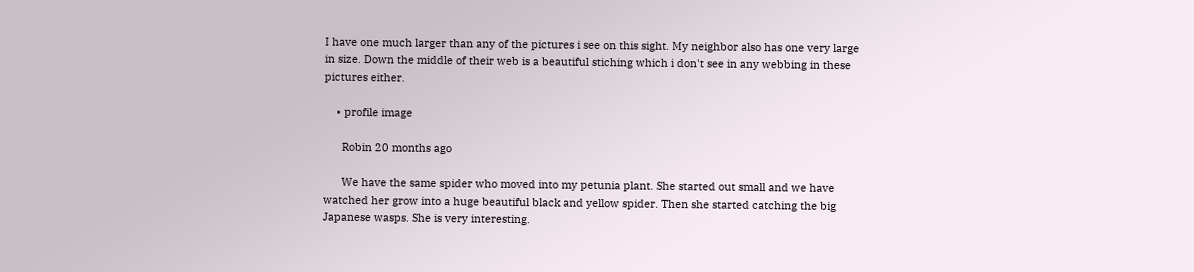I have one much larger than any of the pictures i see on this sight. My neighbor also has one very large in size. Down the middle of their web is a beautiful stiching which i don't see in any webbing in these pictures either.

    • profile image

      Robin 20 months ago

      We have the same spider who moved into my petunia plant. She started out small and we have watched her grow into a huge beautiful black and yellow spider. Then she started catching the big Japanese wasps. She is very interesting.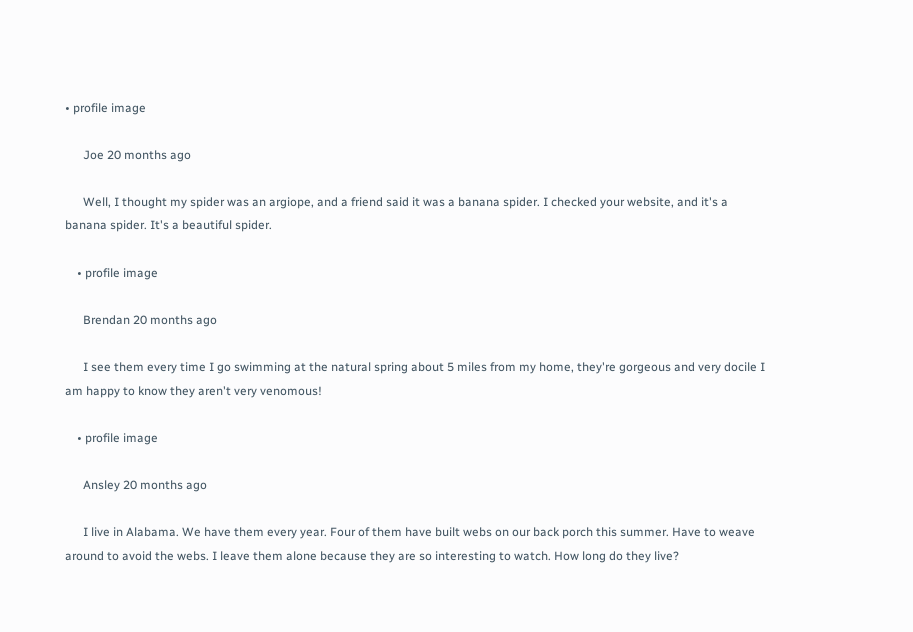• profile image

      Joe 20 months ago

      Well, I thought my spider was an argiope, and a friend said it was a banana spider. I checked your website, and it's a banana spider. It's a beautiful spider.

    • profile image

      Brendan 20 months ago

      I see them every time I go swimming at the natural spring about 5 miles from my home, they're gorgeous and very docile I am happy to know they aren't very venomous!

    • profile image

      Ansley 20 months ago

      I live in Alabama. We have them every year. Four of them have built webs on our back porch this summer. Have to weave around to avoid the webs. I leave them alone because they are so interesting to watch. How long do they live?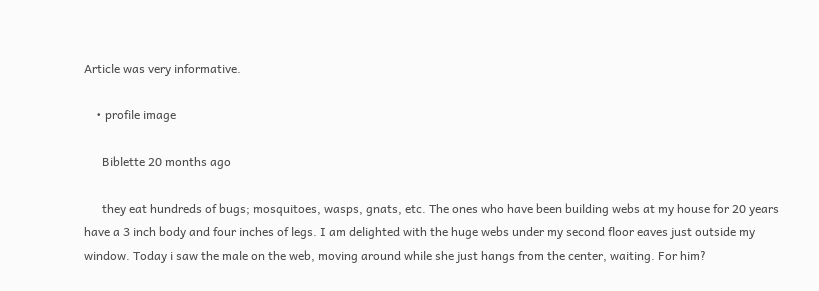Article was very informative.

    • profile image

      Biblette 20 months ago

      they eat hundreds of bugs; mosquitoes, wasps, gnats, etc. The ones who have been building webs at my house for 20 years have a 3 inch body and four inches of legs. I am delighted with the huge webs under my second floor eaves just outside my window. Today i saw the male on the web, moving around while she just hangs from the center, waiting. For him?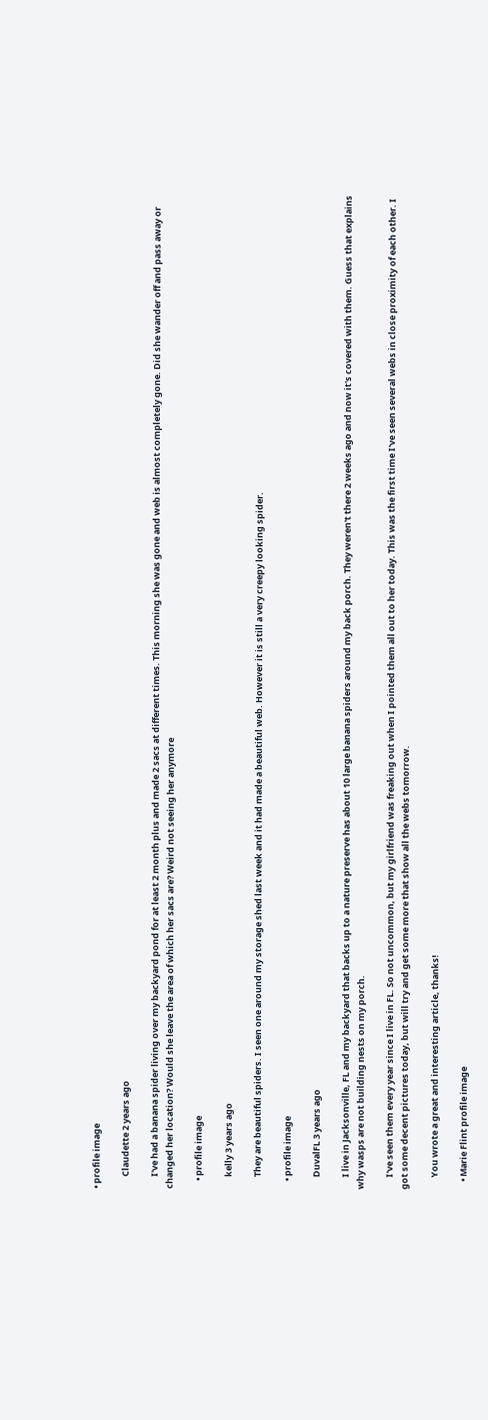• profile image

      Claudette 2 years ago

      I've had a banana spider living over my backyard pond for at least 2 month plus and made 2 sacs at different times. This morning she was gone and web is almost completely gone. Did she wander off and pass away or changed her location? Would she leave the area of which her sacs are? Weird not seeing her anymore

    • profile image

      kelly 3 years ago

      They are beautiful spiders. I seen one around my storage shed last week and it had made a beautiful web. However it is still a very creepy looking spider.

    • profile image

      DuvalFL 3 years ago

      I live in Jacksonville, FL and my backyard that backs up to a nature preserve has about 10 large banana spiders around my back porch. They weren't there 2 weeks ago and now it's covered with them. Guess that explains why wasps are not building nests on my porch.

      I've seen them every year since I live in FL. So not uncommon, but my girlfriend was freaking out when I pointed them all out to her today. This was the first time I've seen several webs in close proximity of each other. I got some decent pictures today, but will try and get some more that show all the webs tomorrow.

      You wrote a great and interesting article, thanks!

    • Marie Flint profile image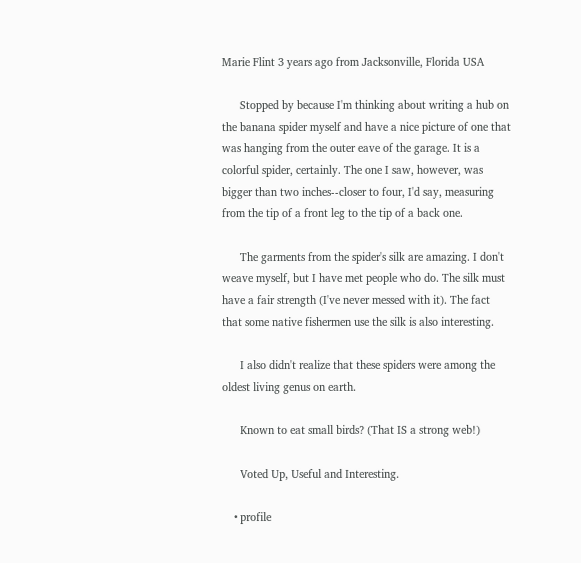Marie Flint 3 years ago from Jacksonville, Florida USA

      Stopped by because I'm thinking about writing a hub on the banana spider myself and have a nice picture of one that was hanging from the outer eave of the garage. It is a colorful spider, certainly. The one I saw, however, was bigger than two inches--closer to four, I'd say, measuring from the tip of a front leg to the tip of a back one.

      The garments from the spider's silk are amazing. I don't weave myself, but I have met people who do. The silk must have a fair strength (I've never messed with it). The fact that some native fishermen use the silk is also interesting.

      I also didn't realize that these spiders were among the oldest living genus on earth.

      Known to eat small birds? (That IS a strong web!)

      Voted Up, Useful and Interesting.

    • profile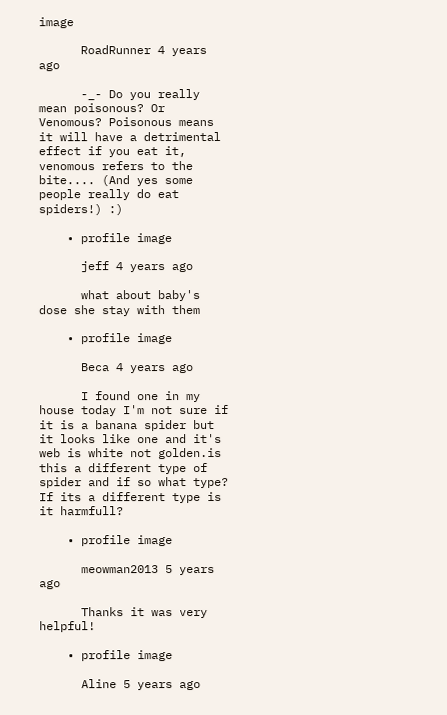image

      RoadRunner 4 years ago

      -_- Do you really mean poisonous? Or Venomous? Poisonous means it will have a detrimental effect if you eat it, venomous refers to the bite.... (And yes some people really do eat spiders!) :)

    • profile image

      jeff 4 years ago

      what about baby's dose she stay with them

    • profile image

      Beca 4 years ago

      I found one in my house today I'm not sure if it is a banana spider but it looks like one and it's web is white not golden.is this a different type of spider and if so what type? If its a different type is it harmfull?

    • profile image

      meowman2013 5 years ago

      Thanks it was very helpful!

    • profile image

      Aline 5 years ago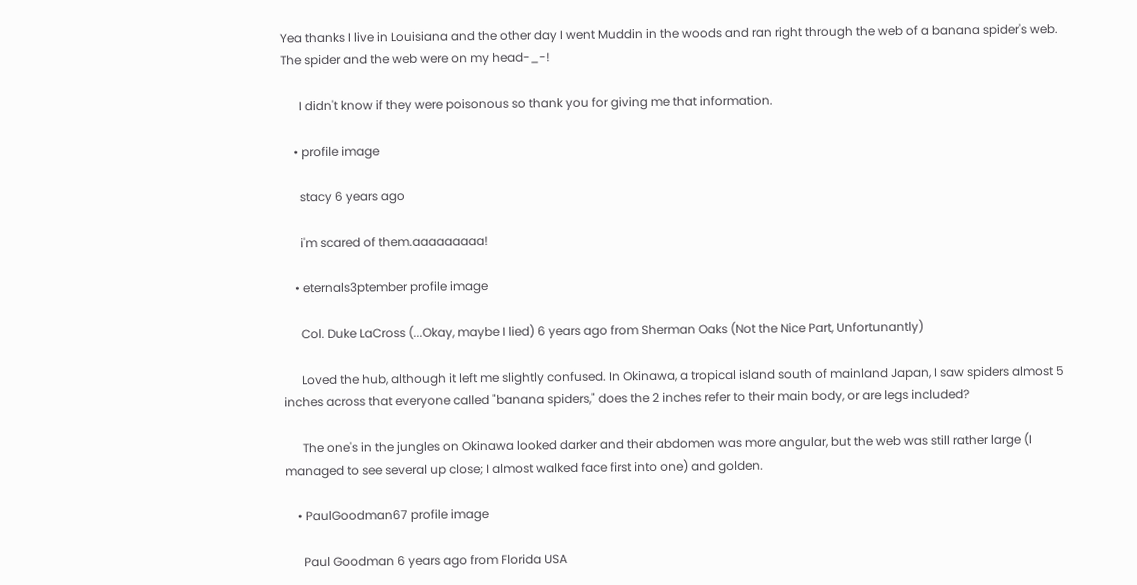Yea thanks I live in Louisiana and the other day I went Muddin in the woods and ran right through the web of a banana spider's web. The spider and the web were on my head-_-!

      I didn't know if they were poisonous so thank you for giving me that information.

    • profile image

      stacy 6 years ago

      i'm scared of them.aaaaaaaaa!

    • eternals3ptember profile image

      Col. Duke LaCross (...Okay, maybe I lied) 6 years ago from Sherman Oaks (Not the Nice Part, Unfortunantly)

      Loved the hub, although it left me slightly confused. In Okinawa, a tropical island south of mainland Japan, I saw spiders almost 5 inches across that everyone called "banana spiders," does the 2 inches refer to their main body, or are legs included?

      The one's in the jungles on Okinawa looked darker and their abdomen was more angular, but the web was still rather large (I managed to see several up close; I almost walked face first into one) and golden.

    • PaulGoodman67 profile image

      Paul Goodman 6 years ago from Florida USA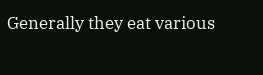Generally they eat various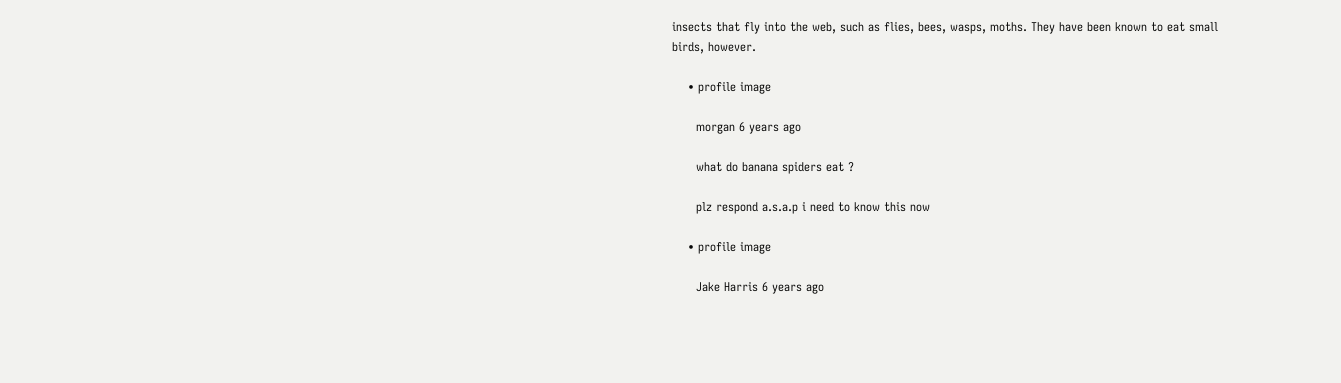insects that fly into the web, such as flies, bees, wasps, moths. They have been known to eat small birds, however.

    • profile image

      morgan 6 years ago

      what do banana spiders eat ?

      plz respond a.s.a.p i need to know this now

    • profile image

      Jake Harris 6 years ago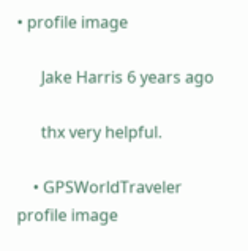• profile image

      Jake Harris 6 years ago

      thx very helpful.

    • GPSWorldTraveler profile image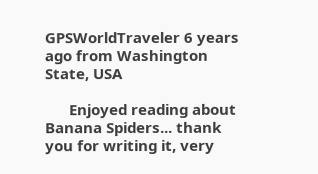GPSWorldTraveler 6 years ago from Washington State, USA

      Enjoyed reading about Banana Spiders... thank you for writing it, very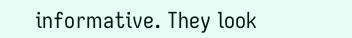informative. They look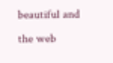beautiful and the web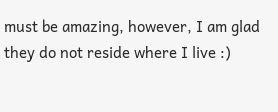must be amazing, however, I am glad they do not reside where I live :)